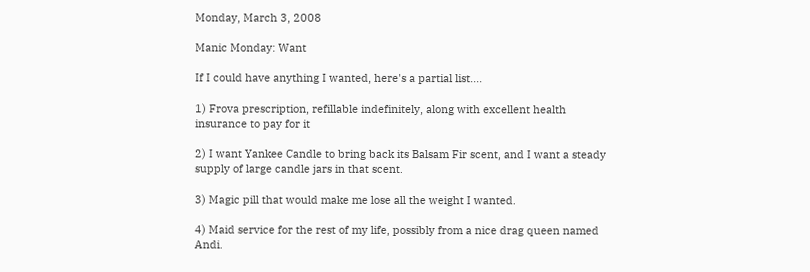Monday, March 3, 2008

Manic Monday: Want

If I could have anything I wanted, here's a partial list....

1) Frova prescription, refillable indefinitely, along with excellent health insurance to pay for it

2) I want Yankee Candle to bring back its Balsam Fir scent, and I want a steady supply of large candle jars in that scent.

3) Magic pill that would make me lose all the weight I wanted.

4) Maid service for the rest of my life, possibly from a nice drag queen named Andi.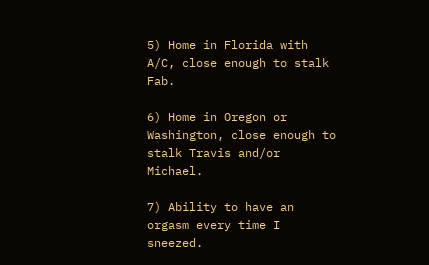5) Home in Florida with A/C, close enough to stalk Fab.

6) Home in Oregon or Washington, close enough to stalk Travis and/or Michael.

7) Ability to have an orgasm every time I sneezed.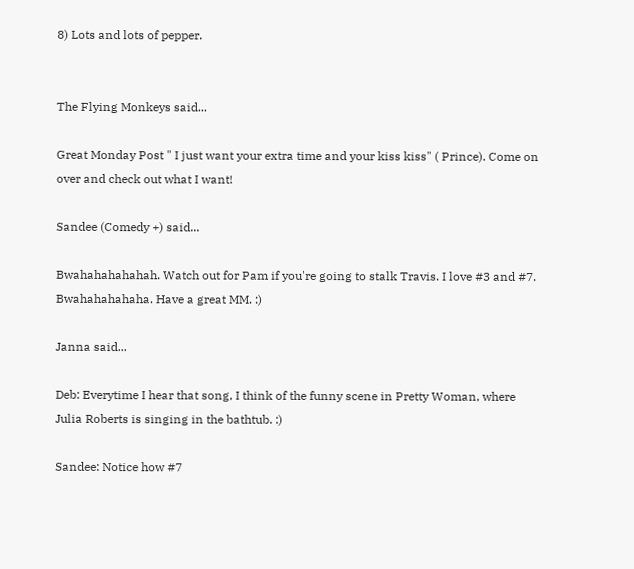8) Lots and lots of pepper.


The Flying Monkeys said...

Great Monday Post " I just want your extra time and your kiss kiss" ( Prince). Come on over and check out what I want!

Sandee (Comedy +) said...

Bwahahahahahah. Watch out for Pam if you're going to stalk Travis. I love #3 and #7. Bwahahahahaha. Have a great MM. :)

Janna said...

Deb: Everytime I hear that song, I think of the funny scene in Pretty Woman, where Julia Roberts is singing in the bathtub. :)

Sandee: Notice how #7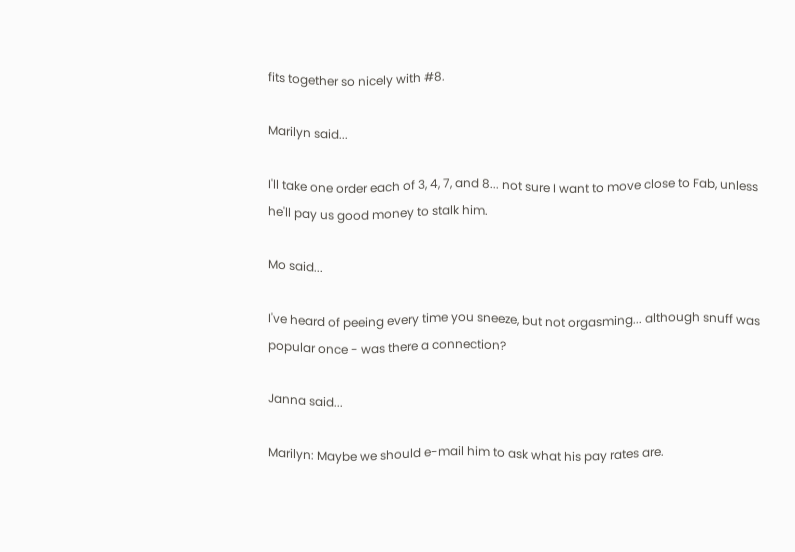fits together so nicely with #8.

Marilyn said...

I'll take one order each of 3, 4, 7, and 8... not sure I want to move close to Fab, unless he'll pay us good money to stalk him.

Mo said...

I've heard of peeing every time you sneeze, but not orgasming... although snuff was popular once - was there a connection?

Janna said...

Marilyn: Maybe we should e-mail him to ask what his pay rates are.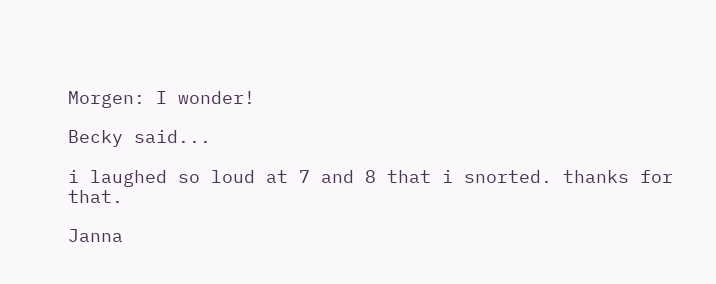Morgen: I wonder!

Becky said...

i laughed so loud at 7 and 8 that i snorted. thanks for that.

Janna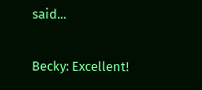said...

Becky: Excellent!